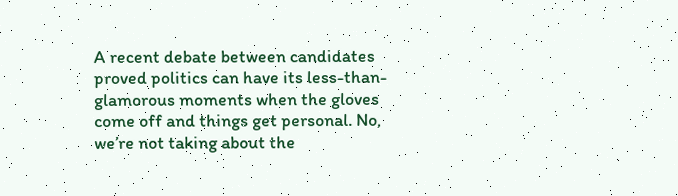A recent debate between candidates proved politics can have its less-than-glamorous moments when the gloves come off and things get personal. No, we’re not taking about the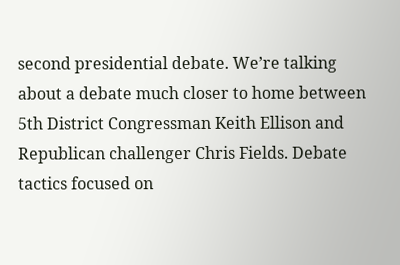second presidential debate. We’re talking about a debate much closer to home between 5th District Congressman Keith Ellison and Republican challenger Chris Fields. Debate tactics focused on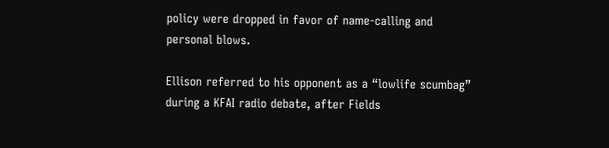policy were dropped in favor of name-calling and personal blows.

Ellison referred to his opponent as a “lowlife scumbag” during a KFAI radio debate, after Fields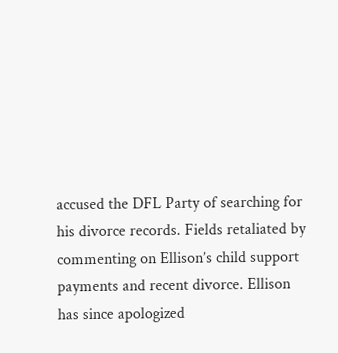accused the DFL Party of searching for his divorce records. Fields retaliated by commenting on Ellison’s child support payments and recent divorce. Ellison has since apologized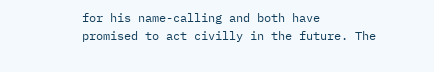for his name-calling and both have promised to act civilly in the future. The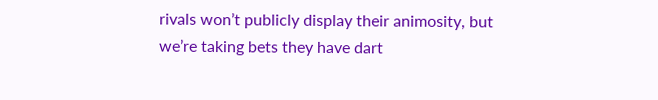rivals won’t publicly display their animosity, but we’re taking bets they have dart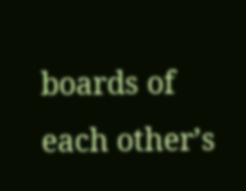boards of each other’s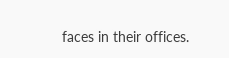faces in their offices.